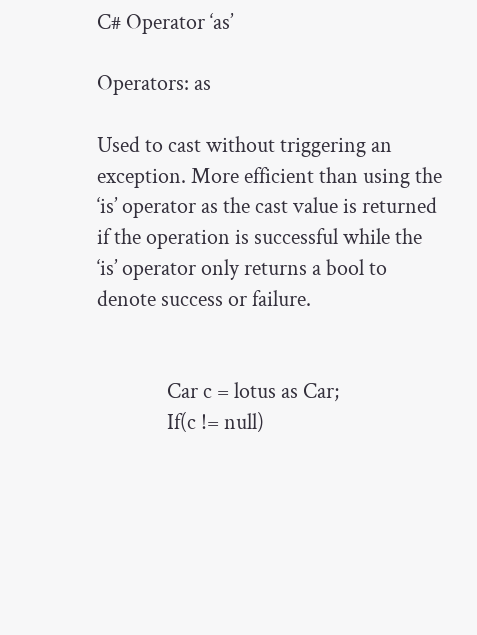C# Operator ‘as’

Operators: as

Used to cast without triggering an exception. More efficient than using the ‘is’ operator as the cast value is returned if the operation is successful while the ‘is’ operator only returns a bool to denote success or failure.


              Car c = lotus as Car;
              If(c != null)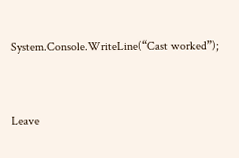System.Console.WriteLine(“Cast worked”);



Leave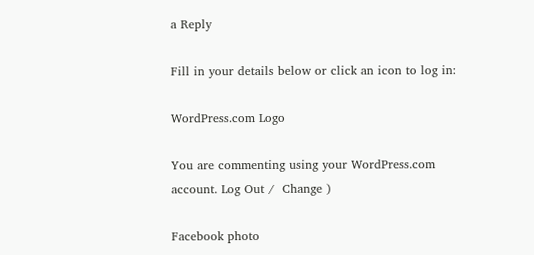a Reply

Fill in your details below or click an icon to log in:

WordPress.com Logo

You are commenting using your WordPress.com account. Log Out /  Change )

Facebook photo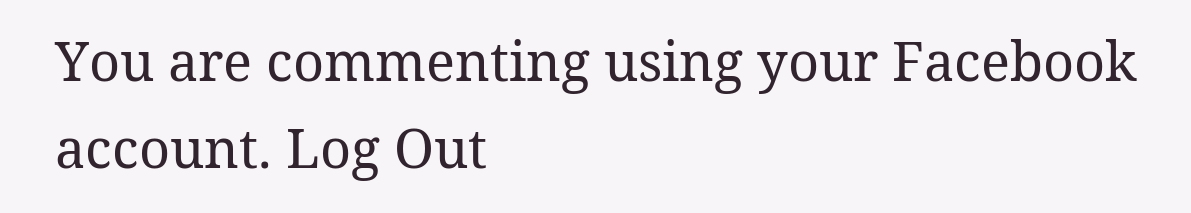You are commenting using your Facebook account. Log Out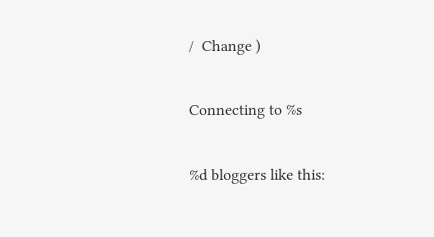/  Change )

Connecting to %s

%d bloggers like this: